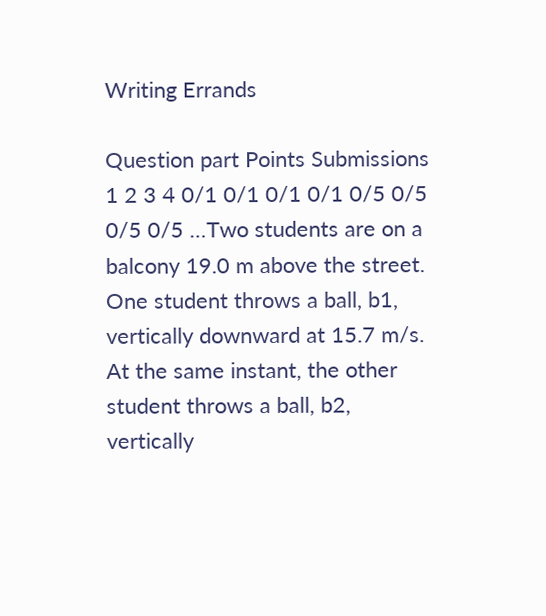Writing Errands

Question part Points Submissions 1 2 3 4 0/1 0/1 0/1 0/1 0/5 0/5 0/5 0/5 …Two students are on a balcony 19.0 m above the street. One student throws a ball, b1, vertically downward at 15.7 m/s. At the same instant, the other student throws a ball, b2, vertically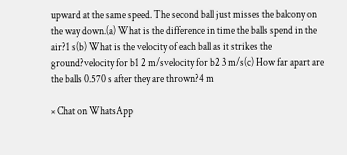upward at the same speed. The second ball just misses the balcony on the way down.(a) What is the difference in time the balls spend in the air?1 s(b) What is the velocity of each ball as it strikes the ground?velocity for b1 2 m/svelocity for b2 3 m/s(c) How far apart are the balls 0.570 s after they are thrown?4 m

× Chat on WhatsApp